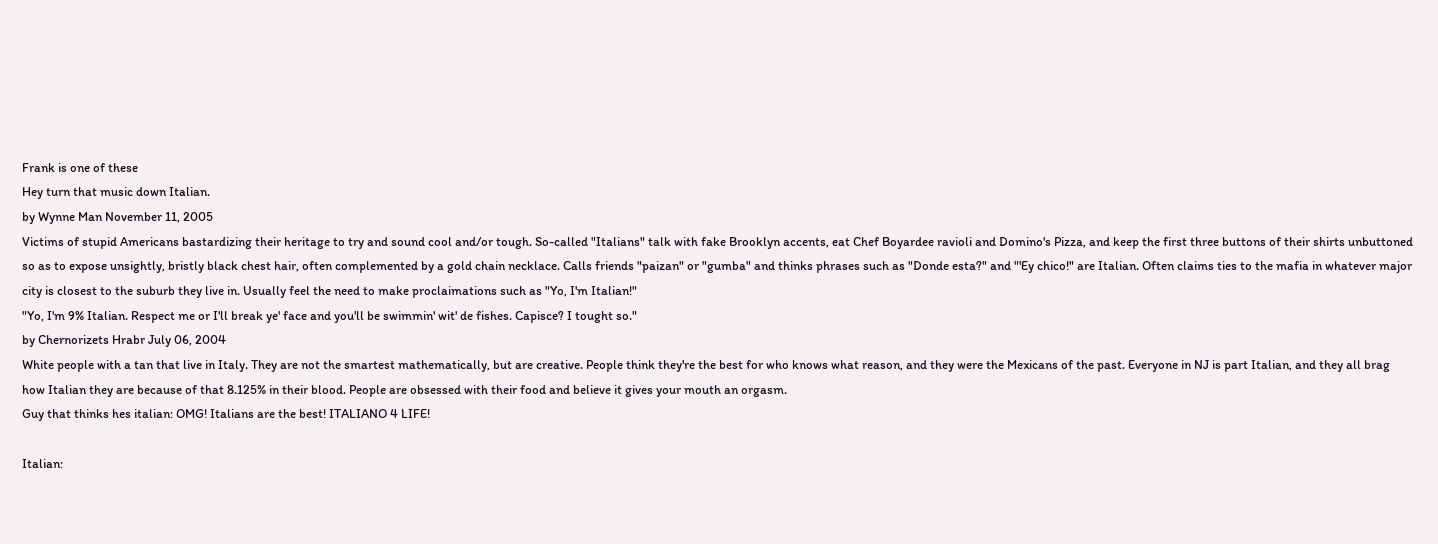Frank is one of these
Hey turn that music down Italian.
by Wynne Man November 11, 2005
Victims of stupid Americans bastardizing their heritage to try and sound cool and/or tough. So-called "Italians" talk with fake Brooklyn accents, eat Chef Boyardee ravioli and Domino's Pizza, and keep the first three buttons of their shirts unbuttoned so as to expose unsightly, bristly black chest hair, often complemented by a gold chain necklace. Calls friends "paizan" or "gumba" and thinks phrases such as "Donde esta?" and "'Ey chico!" are Italian. Often claims ties to the mafia in whatever major city is closest to the suburb they live in. Usually feel the need to make proclaimations such as "Yo, I'm Italian!"
"Yo, I'm 9% Italian. Respect me or I'll break ye' face and you'll be swimmin' wit' de fishes. Capisce? I tought so."
by Chernorizets Hrabr July 06, 2004
White people with a tan that live in Italy. They are not the smartest mathematically, but are creative. People think they're the best for who knows what reason, and they were the Mexicans of the past. Everyone in NJ is part Italian, and they all brag how Italian they are because of that 8.125% in their blood. People are obsessed with their food and believe it gives your mouth an orgasm.
Guy that thinks hes italian: OMG! Italians are the best! ITALIANO 4 LIFE!

Italian: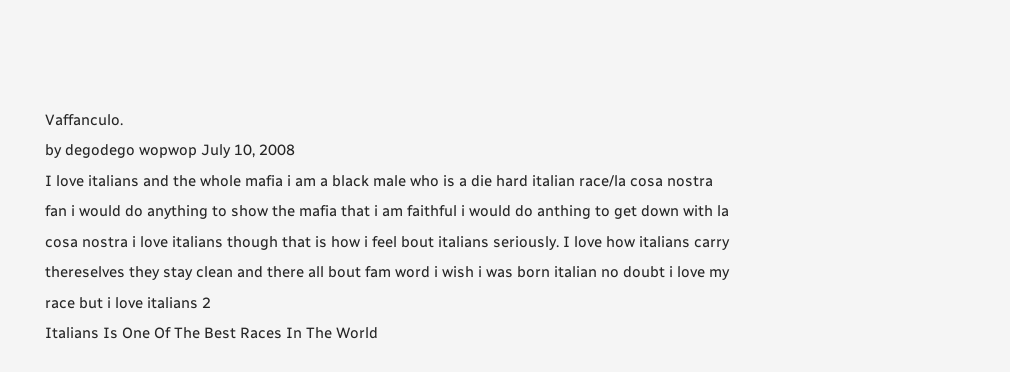Vaffanculo.
by degodego wopwop July 10, 2008
I love italians and the whole mafia i am a black male who is a die hard italian race/la cosa nostra fan i would do anything to show the mafia that i am faithful i would do anthing to get down with la cosa nostra i love italians though that is how i feel bout italians seriously. I love how italians carry thereselves they stay clean and there all bout fam word i wish i was born italian no doubt i love my race but i love italians 2
Italians Is One Of The Best Races In The World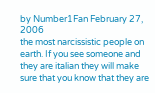by Number1Fan February 27, 2006
the most narcissistic people on earth. If you see someone and they are italian they will make sure that you know that they are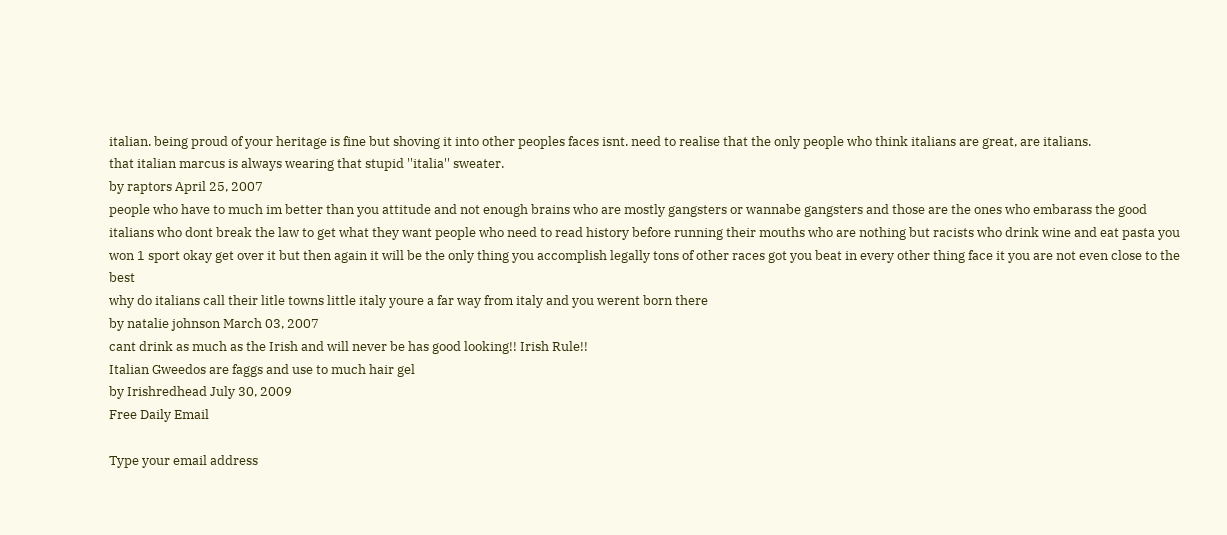italian. being proud of your heritage is fine but shoving it into other peoples faces isnt. need to realise that the only people who think italians are great, are italians.
that italian marcus is always wearing that stupid ''italia'' sweater.
by raptors April 25, 2007
people who have to much im better than you attitude and not enough brains who are mostly gangsters or wannabe gangsters and those are the ones who embarass the good italians who dont break the law to get what they want people who need to read history before running their mouths who are nothing but racists who drink wine and eat pasta you won 1 sport okay get over it but then again it will be the only thing you accomplish legally tons of other races got you beat in every other thing face it you are not even close to the best
why do italians call their litle towns little italy youre a far way from italy and you werent born there
by natalie johnson March 03, 2007
cant drink as much as the Irish and will never be has good looking!! Irish Rule!!
Italian Gweedos are faggs and use to much hair gel
by Irishredhead July 30, 2009
Free Daily Email

Type your email address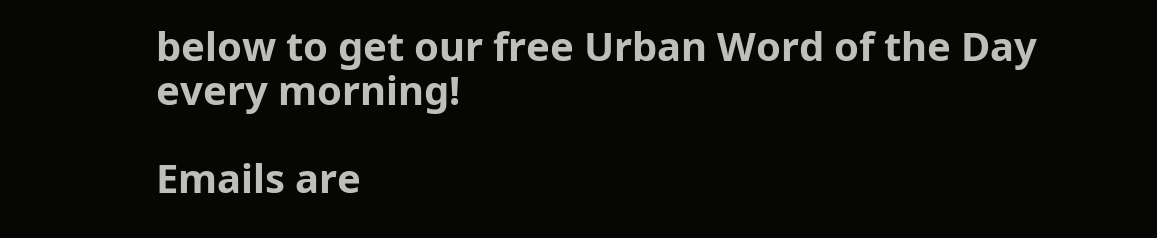below to get our free Urban Word of the Day every morning!

Emails are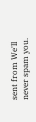sent from We'll never spam you.